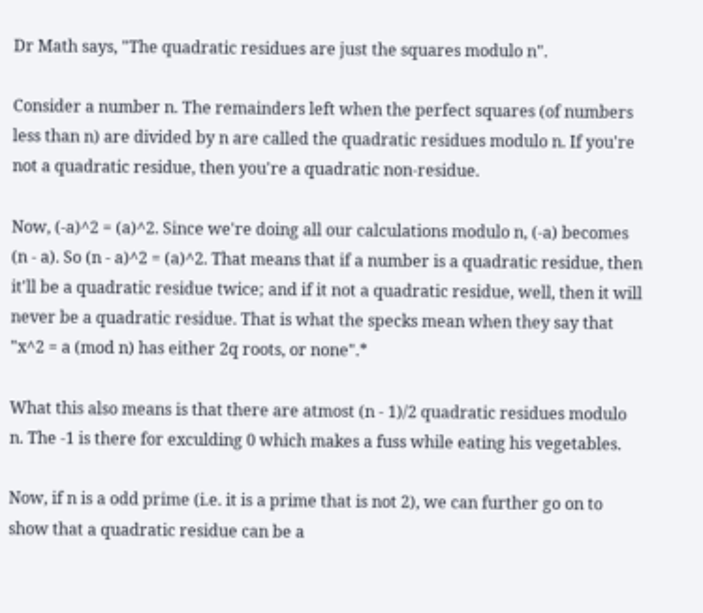Dr Math says, "The quadratic residues are just the squares modulo n".

Consider a number n. The remainders left when the perfect squares (of numbers less than n) are divided by n are called the quadratic residues modulo n. If you're not a quadratic residue, then you're a quadratic non-residue.

Now, (-a)^2 = (a)^2. Since we're doing all our calculations modulo n, (-a) becomes (n - a). So (n - a)^2 = (a)^2. That means that if a number is a quadratic residue, then it'll be a quadratic residue twice; and if it not a quadratic residue, well, then it will never be a quadratic residue. That is what the specks mean when they say that "x^2 = a (mod n) has either 2q roots, or none".*

What this also means is that there are atmost (n - 1)/2 quadratic residues modulo n. The -1 is there for exculding 0 which makes a fuss while eating his vegetables.

Now, if n is a odd prime (i.e. it is a prime that is not 2), we can further go on to show that a quadratic residue can be a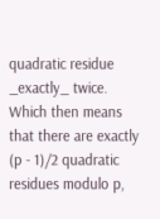quadratic residue _exactly_ twice. Which then means that there are exactly (p - 1)/2 quadratic residues modulo p,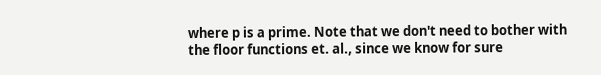where p is a prime. Note that we don't need to bother with the floor functions et. al., since we know for sure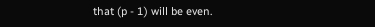that (p - 1) will be even.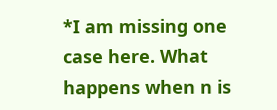*I am missing one case here. What happens when n is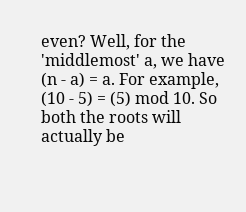even? Well, for the 'middlemost' a, we have (n - a) = a. For example, (10 - 5) = (5) mod 10. So both the roots will actually be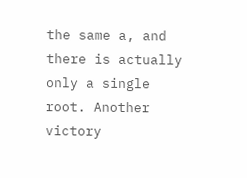the same a, and there is actually only a single root. Another victory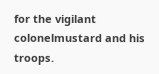for the vigilant colonelmustard and his troops.